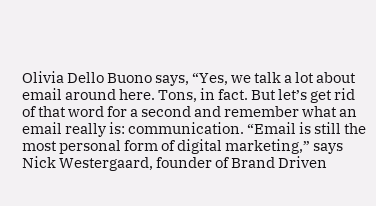Olivia Dello Buono says, “Yes, we talk a lot about email around here. Tons, in fact. But let’s get rid of that word for a second and remember what an email really is: communication. “Email is still the most personal form of digital marketing,” says Nick Westergaard, founder of Brand Driven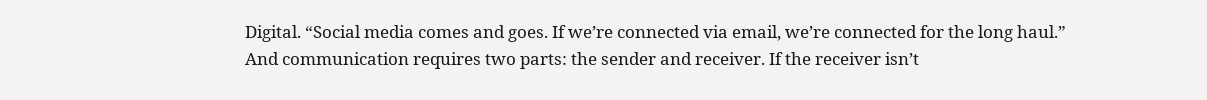Digital. “Social media comes and goes. If we’re connected via email, we’re connected for the long haul.” And communication requires two parts: the sender and receiver. If the receiver isn’t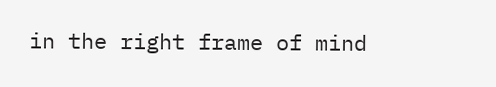in the right frame of mind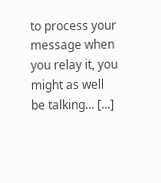to process your message when you relay it, you might as well be talking... [...]